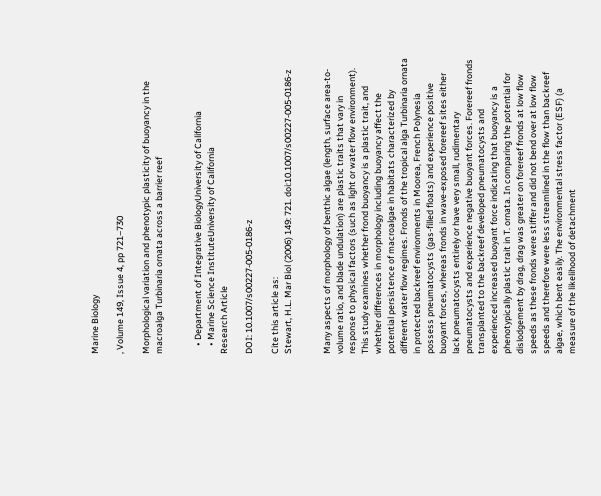Marine Biology

, Volume 149, Issue 4, pp 721–730

Morphological variation and phenotypic plasticity of buoyancy in the macroalga Turbinaria ornata across a barrier reef


    • Department of Integrative BiologyUniversity of California
    • Marine Science InstituteUniversity of California
Research Article

DOI: 10.1007/s00227-005-0186-z

Cite this article as:
Stewart, H.L. Mar Biol (2006) 149: 721. doi:10.1007/s00227-005-0186-z


Many aspects of morphology of benthic algae (length, surface area-to-volume ratio, and blade undulation) are plastic traits that vary in response to physical factors (such as light or water flow environment). This study examines whether frond buoyancy is a plastic trait, and whether differences in morphology including buoyancy affect the potential persistence of macroalgae in habitats characterized by different water flow regimes. Fronds of the tropical alga Turbinaria ornata in protected backreef environments in Moorea, French Polynesia possess pneumatocysts (gas-filled floats) and experience positive buoyant forces, whereas fronds in wave-exposed forereef sites either lack pneumatocysts entirely or have very small, rudimentary pneumatocysts and experience negative buoyant forces. Forereef fronds transplanted to the backreef developed pneumatocysts and experienced increased buoyant force indicating that buoyancy is a phenotypically plastic trait in T. ornata. In comparing the potential for dislodgement by drag, drag was greater on forereef fronds at low flow speeds as these fronds were stiffer and did not bend over at low flow speeds and therefore were less streamlined in the flow than backreef algae, which bent easily. The environmental stress factor (ESF) (a measure of the likelihood of detachment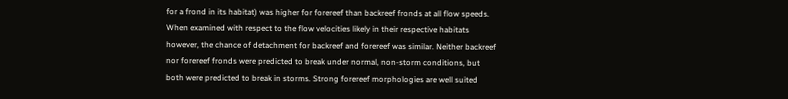for a frond in its habitat) was higher for forereef than backreef fronds at all flow speeds. When examined with respect to the flow velocities likely in their respective habitats however, the chance of detachment for backreef and forereef was similar. Neither backreef nor forereef fronds were predicted to break under normal, non-storm conditions, but both were predicted to break in storms. Strong forereef morphologies are well suited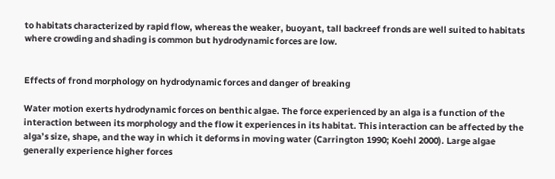to habitats characterized by rapid flow, whereas the weaker, buoyant, tall backreef fronds are well suited to habitats where crowding and shading is common but hydrodynamic forces are low.


Effects of frond morphology on hydrodynamic forces and danger of breaking

Water motion exerts hydrodynamic forces on benthic algae. The force experienced by an alga is a function of the interaction between its morphology and the flow it experiences in its habitat. This interaction can be affected by the alga’s size, shape, and the way in which it deforms in moving water (Carrington 1990; Koehl 2000). Large algae generally experience higher forces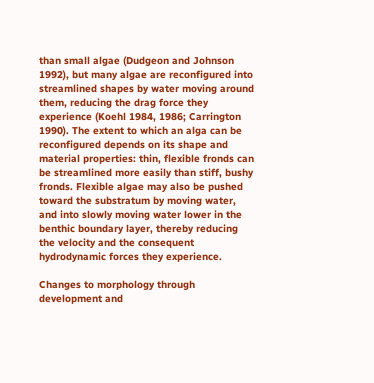than small algae (Dudgeon and Johnson 1992), but many algae are reconfigured into streamlined shapes by water moving around them, reducing the drag force they experience (Koehl 1984, 1986; Carrington 1990). The extent to which an alga can be reconfigured depends on its shape and material properties: thin, flexible fronds can be streamlined more easily than stiff, bushy fronds. Flexible algae may also be pushed toward the substratum by moving water, and into slowly moving water lower in the benthic boundary layer, thereby reducing the velocity and the consequent hydrodynamic forces they experience.

Changes to morphology through development and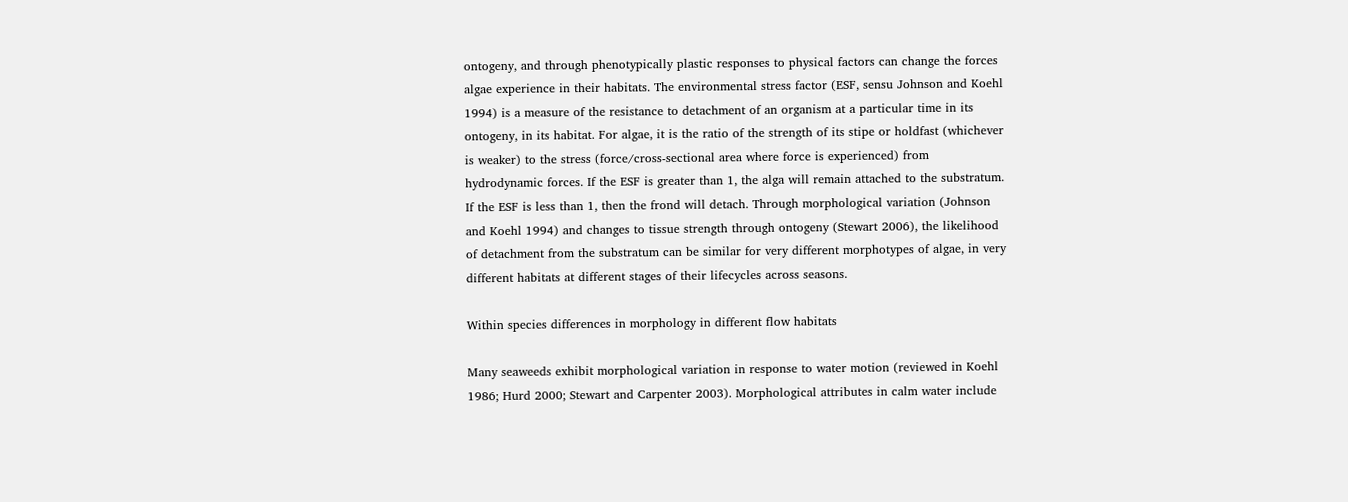ontogeny, and through phenotypically plastic responses to physical factors can change the forces algae experience in their habitats. The environmental stress factor (ESF, sensu Johnson and Koehl 1994) is a measure of the resistance to detachment of an organism at a particular time in its ontogeny, in its habitat. For algae, it is the ratio of the strength of its stipe or holdfast (whichever is weaker) to the stress (force/cross-sectional area where force is experienced) from hydrodynamic forces. If the ESF is greater than 1, the alga will remain attached to the substratum. If the ESF is less than 1, then the frond will detach. Through morphological variation (Johnson and Koehl 1994) and changes to tissue strength through ontogeny (Stewart 2006), the likelihood of detachment from the substratum can be similar for very different morphotypes of algae, in very different habitats at different stages of their lifecycles across seasons.

Within species differences in morphology in different flow habitats

Many seaweeds exhibit morphological variation in response to water motion (reviewed in Koehl 1986; Hurd 2000; Stewart and Carpenter 2003). Morphological attributes in calm water include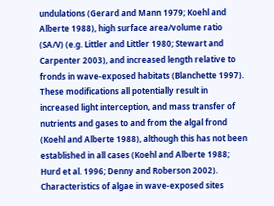undulations (Gerard and Mann 1979; Koehl and Alberte 1988), high surface area/volume ratio (SA/V) (e.g. Littler and Littler 1980; Stewart and Carpenter 2003), and increased length relative to fronds in wave-exposed habitats (Blanchette 1997). These modifications all potentially result in increased light interception, and mass transfer of nutrients and gases to and from the algal frond (Koehl and Alberte 1988), although this has not been established in all cases (Koehl and Alberte 1988; Hurd et al. 1996; Denny and Roberson 2002). Characteristics of algae in wave-exposed sites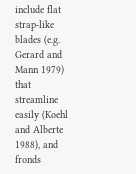include flat strap-like blades (e.g. Gerard and Mann 1979) that streamline easily (Koehl and Alberte 1988), and fronds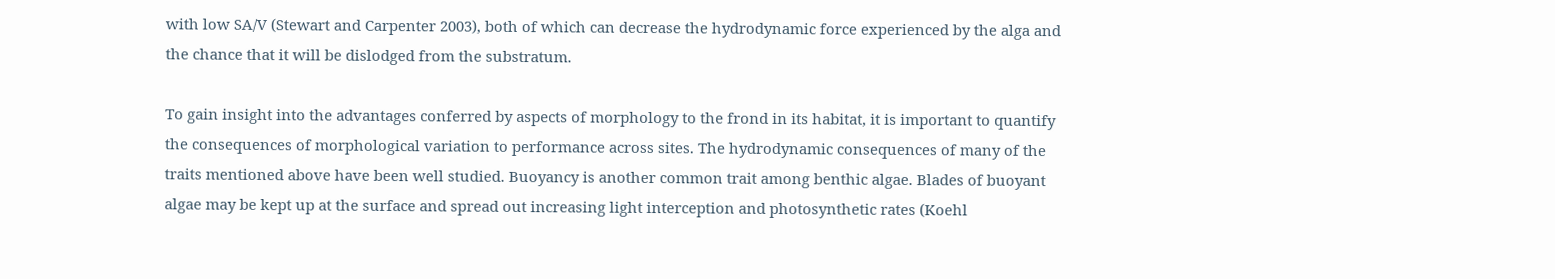with low SA/V (Stewart and Carpenter 2003), both of which can decrease the hydrodynamic force experienced by the alga and the chance that it will be dislodged from the substratum.

To gain insight into the advantages conferred by aspects of morphology to the frond in its habitat, it is important to quantify the consequences of morphological variation to performance across sites. The hydrodynamic consequences of many of the traits mentioned above have been well studied. Buoyancy is another common trait among benthic algae. Blades of buoyant algae may be kept up at the surface and spread out increasing light interception and photosynthetic rates (Koehl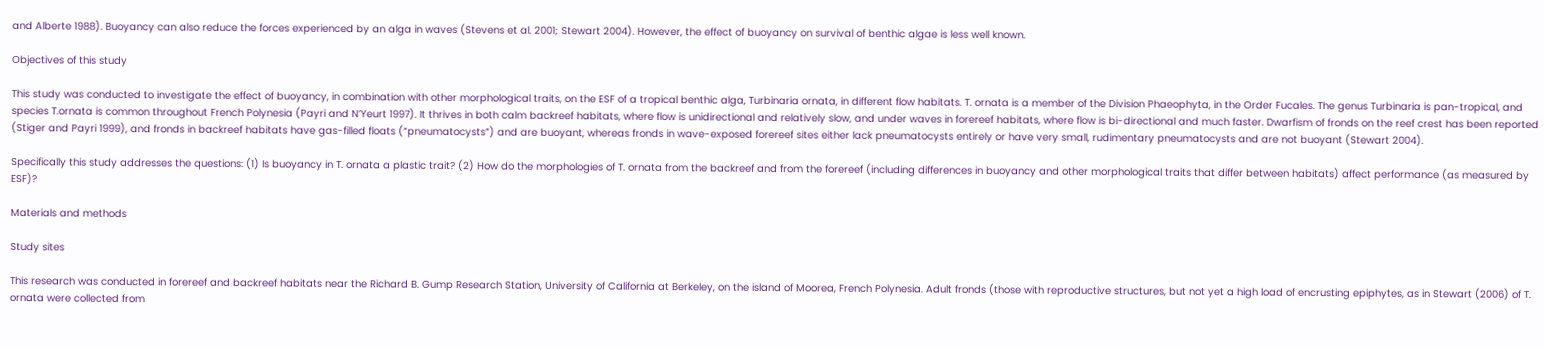and Alberte 1988). Buoyancy can also reduce the forces experienced by an alga in waves (Stevens et al. 2001; Stewart 2004). However, the effect of buoyancy on survival of benthic algae is less well known.

Objectives of this study

This study was conducted to investigate the effect of buoyancy, in combination with other morphological traits, on the ESF of a tropical benthic alga, Turbinaria ornata, in different flow habitats. T. ornata is a member of the Division Phaeophyta, in the Order Fucales. The genus Turbinaria is pan-tropical, and species T.ornata is common throughout French Polynesia (Payri and N’Yeurt 1997). It thrives in both calm backreef habitats, where flow is unidirectional and relatively slow, and under waves in forereef habitats, where flow is bi-directional and much faster. Dwarfism of fronds on the reef crest has been reported (Stiger and Payri 1999), and fronds in backreef habitats have gas-filled floats (“pneumatocysts”) and are buoyant, whereas fronds in wave-exposed forereef sites either lack pneumatocysts entirely or have very small, rudimentary pneumatocysts and are not buoyant (Stewart 2004).

Specifically this study addresses the questions: (1) Is buoyancy in T. ornata a plastic trait? (2) How do the morphologies of T. ornata from the backreef and from the forereef (including differences in buoyancy and other morphological traits that differ between habitats) affect performance (as measured by ESF)?

Materials and methods

Study sites

This research was conducted in forereef and backreef habitats near the Richard B. Gump Research Station, University of California at Berkeley, on the island of Moorea, French Polynesia. Adult fronds (those with reproductive structures, but not yet a high load of encrusting epiphytes, as in Stewart (2006) of T. ornata were collected from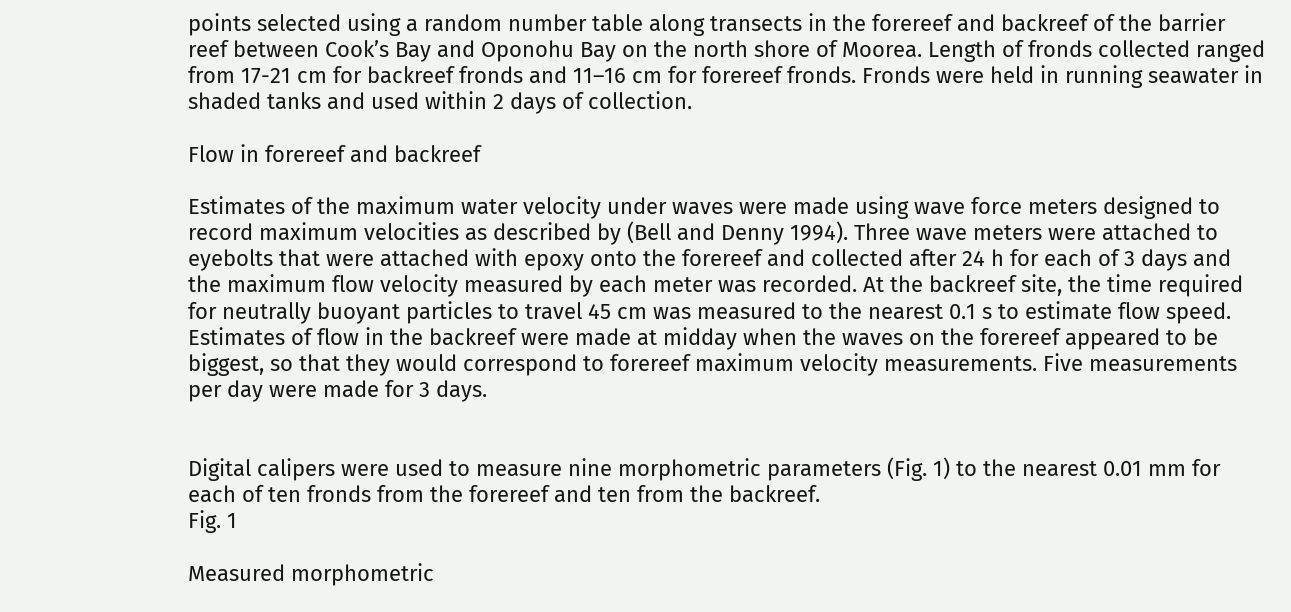points selected using a random number table along transects in the forereef and backreef of the barrier reef between Cook’s Bay and Oponohu Bay on the north shore of Moorea. Length of fronds collected ranged from 17-21 cm for backreef fronds and 11–16 cm for forereef fronds. Fronds were held in running seawater in shaded tanks and used within 2 days of collection.

Flow in forereef and backreef

Estimates of the maximum water velocity under waves were made using wave force meters designed to record maximum velocities as described by (Bell and Denny 1994). Three wave meters were attached to eyebolts that were attached with epoxy onto the forereef and collected after 24 h for each of 3 days and the maximum flow velocity measured by each meter was recorded. At the backreef site, the time required for neutrally buoyant particles to travel 45 cm was measured to the nearest 0.1 s to estimate flow speed. Estimates of flow in the backreef were made at midday when the waves on the forereef appeared to be biggest, so that they would correspond to forereef maximum velocity measurements. Five measurements per day were made for 3 days.


Digital calipers were used to measure nine morphometric parameters (Fig. 1) to the nearest 0.01 mm for each of ten fronds from the forereef and ten from the backreef.
Fig. 1

Measured morphometric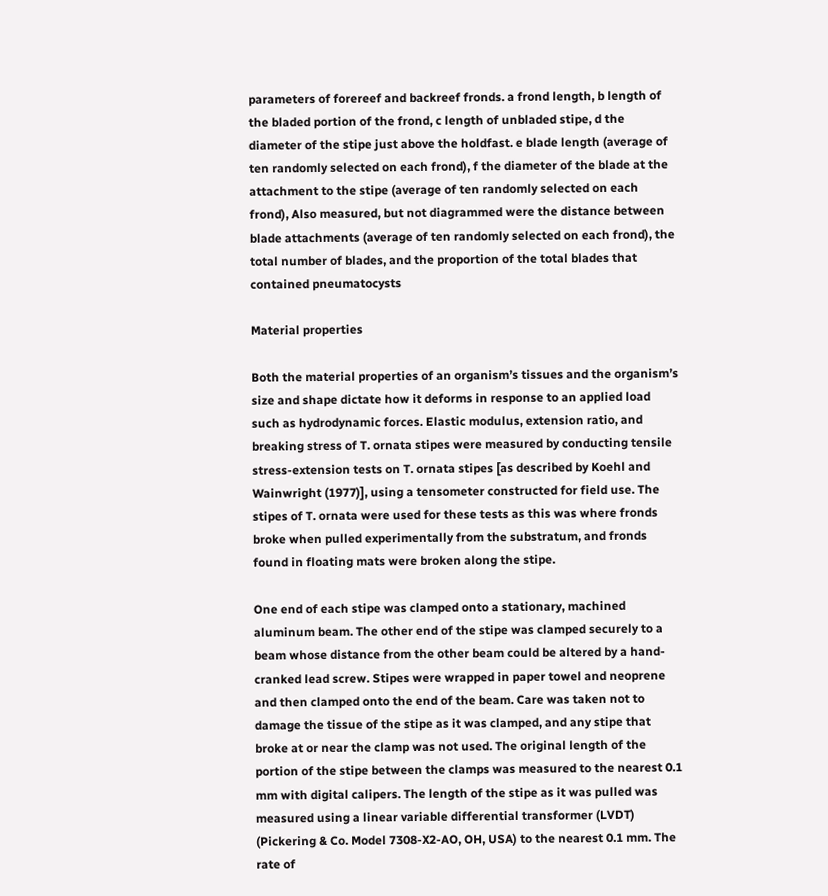parameters of forereef and backreef fronds. a frond length, b length of the bladed portion of the frond, c length of unbladed stipe, d the diameter of the stipe just above the holdfast. e blade length (average of ten randomly selected on each frond), f the diameter of the blade at the attachment to the stipe (average of ten randomly selected on each frond), Also measured, but not diagrammed were the distance between blade attachments (average of ten randomly selected on each frond), the total number of blades, and the proportion of the total blades that contained pneumatocysts

Material properties

Both the material properties of an organism’s tissues and the organism’s size and shape dictate how it deforms in response to an applied load such as hydrodynamic forces. Elastic modulus, extension ratio, and breaking stress of T. ornata stipes were measured by conducting tensile stress-extension tests on T. ornata stipes [as described by Koehl and Wainwright (1977)], using a tensometer constructed for field use. The stipes of T. ornata were used for these tests as this was where fronds broke when pulled experimentally from the substratum, and fronds found in floating mats were broken along the stipe.

One end of each stipe was clamped onto a stationary, machined aluminum beam. The other end of the stipe was clamped securely to a beam whose distance from the other beam could be altered by a hand-cranked lead screw. Stipes were wrapped in paper towel and neoprene and then clamped onto the end of the beam. Care was taken not to damage the tissue of the stipe as it was clamped, and any stipe that broke at or near the clamp was not used. The original length of the portion of the stipe between the clamps was measured to the nearest 0.1 mm with digital calipers. The length of the stipe as it was pulled was measured using a linear variable differential transformer (LVDT) (Pickering & Co. Model 7308-X2-AO, OH, USA) to the nearest 0.1 mm. The rate of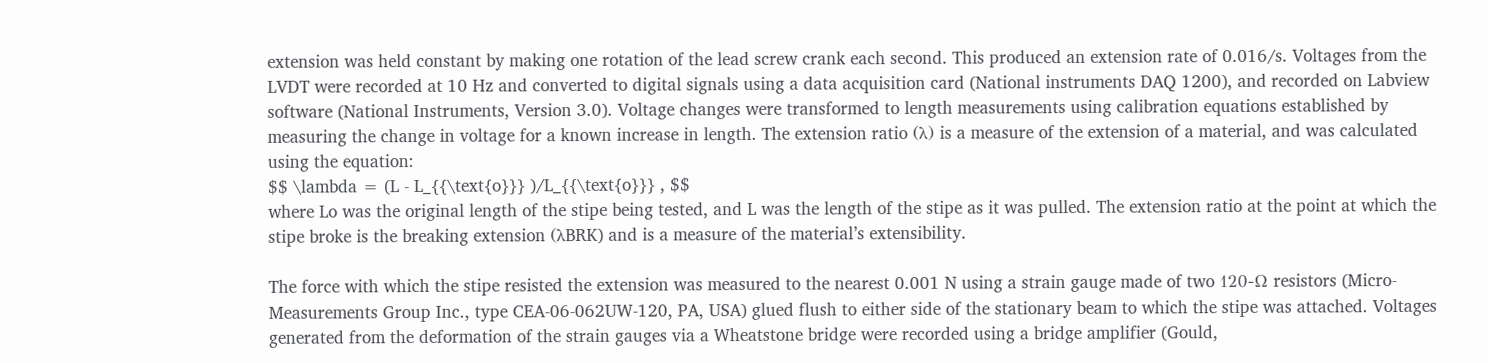extension was held constant by making one rotation of the lead screw crank each second. This produced an extension rate of 0.016/s. Voltages from the LVDT were recorded at 10 Hz and converted to digital signals using a data acquisition card (National instruments DAQ 1200), and recorded on Labview software (National Instruments, Version 3.0). Voltage changes were transformed to length measurements using calibration equations established by measuring the change in voltage for a known increase in length. The extension ratio (λ) is a measure of the extension of a material, and was calculated using the equation:
$$ \lambda = (L - L_{{\text{o}}} )/L_{{\text{o}}} , $$
where Lo was the original length of the stipe being tested, and L was the length of the stipe as it was pulled. The extension ratio at the point at which the stipe broke is the breaking extension (λBRK) and is a measure of the material’s extensibility.

The force with which the stipe resisted the extension was measured to the nearest 0.001 N using a strain gauge made of two 120-Ω resistors (Micro-Measurements Group Inc., type CEA-06-062UW-120, PA, USA) glued flush to either side of the stationary beam to which the stipe was attached. Voltages generated from the deformation of the strain gauges via a Wheatstone bridge were recorded using a bridge amplifier (Gould,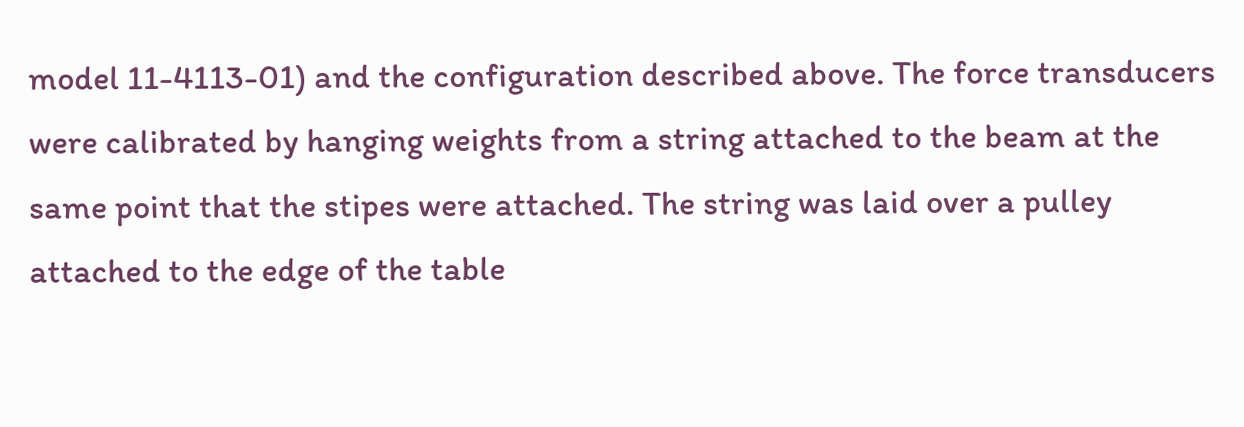model 11-4113-01) and the configuration described above. The force transducers were calibrated by hanging weights from a string attached to the beam at the same point that the stipes were attached. The string was laid over a pulley attached to the edge of the table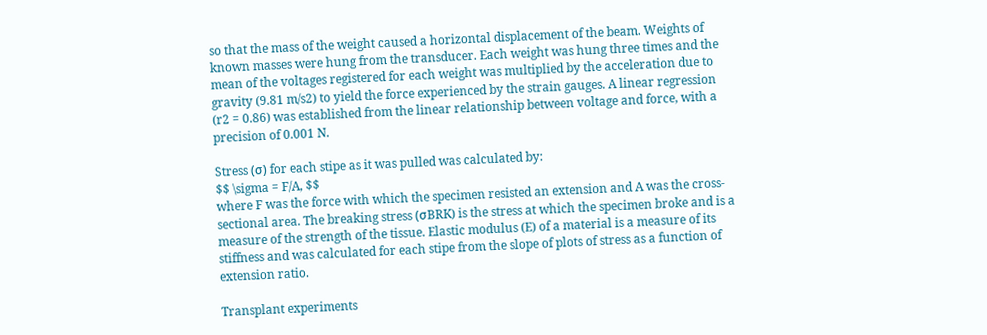so that the mass of the weight caused a horizontal displacement of the beam. Weights of known masses were hung from the transducer. Each weight was hung three times and the mean of the voltages registered for each weight was multiplied by the acceleration due to gravity (9.81 m/s2) to yield the force experienced by the strain gauges. A linear regression (r2 = 0.86) was established from the linear relationship between voltage and force, with a precision of 0.001 N.

Stress (σ) for each stipe as it was pulled was calculated by:
$$ \sigma = F/A, $$
where F was the force with which the specimen resisted an extension and A was the cross-sectional area. The breaking stress (σBRK) is the stress at which the specimen broke and is a measure of the strength of the tissue. Elastic modulus (E) of a material is a measure of its stiffness and was calculated for each stipe from the slope of plots of stress as a function of extension ratio.

Transplant experiments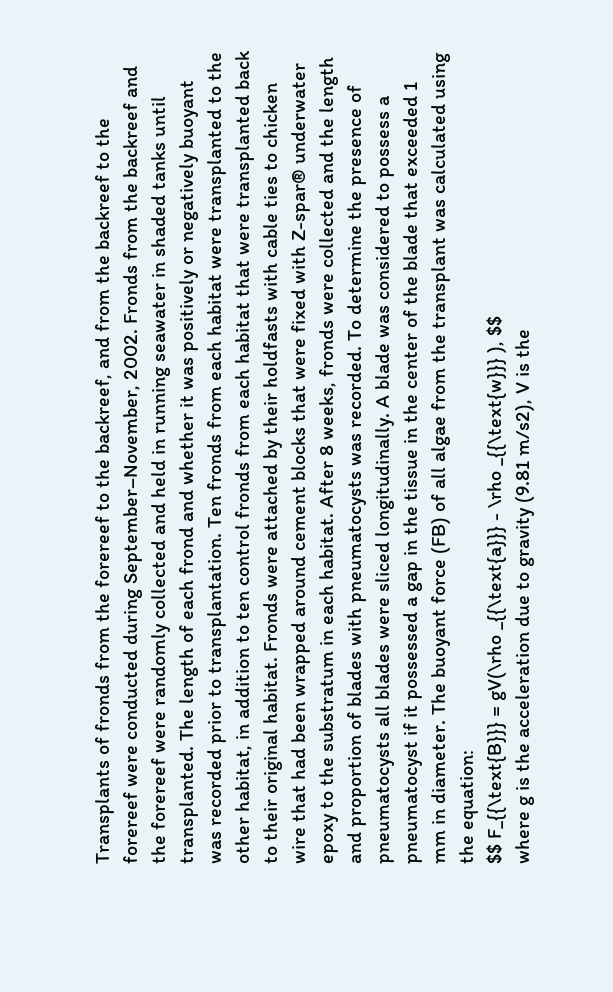Transplants of fronds from the forereef to the backreef, and from the backreef to the forereef were conducted during September–November, 2002. Fronds from the backreef and the forereef were randomly collected and held in running seawater in shaded tanks until transplanted. The length of each frond and whether it was positively or negatively buoyant was recorded prior to transplantation. Ten fronds from each habitat were transplanted to the other habitat, in addition to ten control fronds from each habitat that were transplanted back to their original habitat. Fronds were attached by their holdfasts with cable ties to chicken wire that had been wrapped around cement blocks that were fixed with Z-spar® underwater epoxy to the substratum in each habitat. After 8 weeks, fronds were collected and the length and proportion of blades with pneumatocysts was recorded. To determine the presence of pneumatocysts all blades were sliced longitudinally. A blade was considered to possess a pneumatocyst if it possessed a gap in the tissue in the center of the blade that exceeded 1 mm in diameter. The buoyant force (FB) of all algae from the transplant was calculated using the equation:
$$ F_{{\text{B}}} = gV(\rho _{{\text{a}}} - \rho _{{\text{w}}} ), $$
where g is the acceleration due to gravity (9.81 m/s2), V is the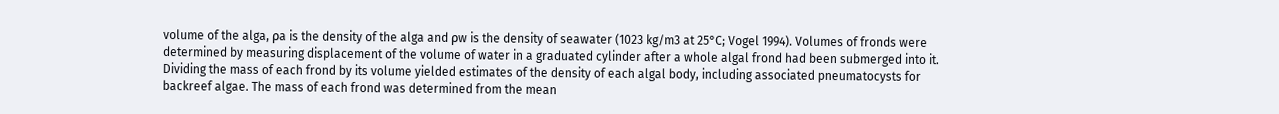volume of the alga, ρa is the density of the alga and ρw is the density of seawater (1023 kg/m3 at 25°C; Vogel 1994). Volumes of fronds were determined by measuring displacement of the volume of water in a graduated cylinder after a whole algal frond had been submerged into it. Dividing the mass of each frond by its volume yielded estimates of the density of each algal body, including associated pneumatocysts for backreef algae. The mass of each frond was determined from the mean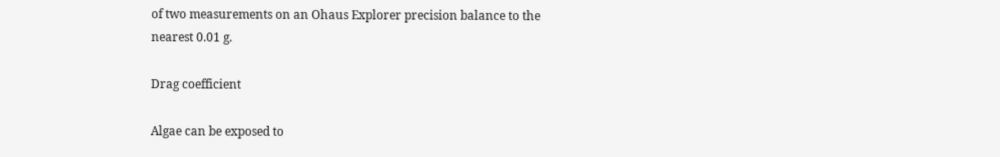of two measurements on an Ohaus Explorer precision balance to the nearest 0.01 g.

Drag coefficient

Algae can be exposed to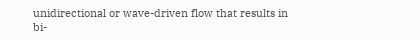unidirectional or wave-driven flow that results in bi-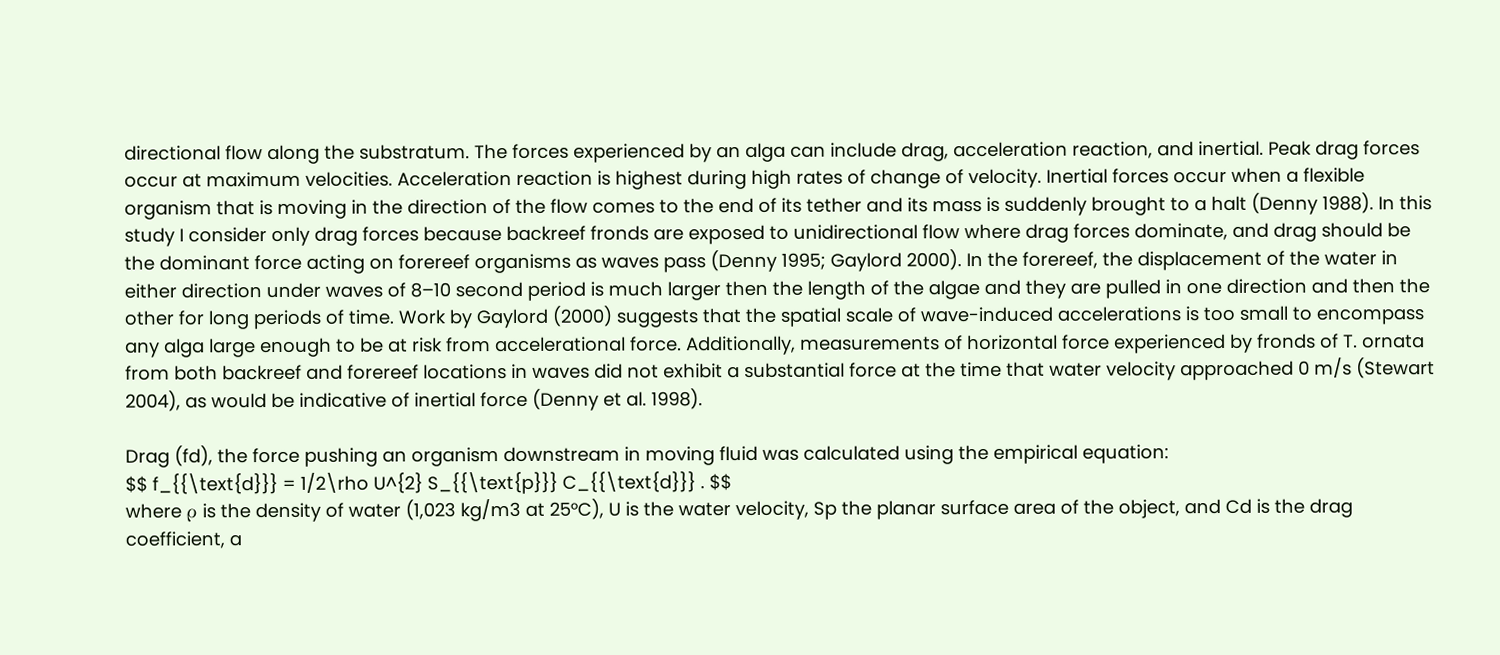directional flow along the substratum. The forces experienced by an alga can include drag, acceleration reaction, and inertial. Peak drag forces occur at maximum velocities. Acceleration reaction is highest during high rates of change of velocity. Inertial forces occur when a flexible organism that is moving in the direction of the flow comes to the end of its tether and its mass is suddenly brought to a halt (Denny 1988). In this study I consider only drag forces because backreef fronds are exposed to unidirectional flow where drag forces dominate, and drag should be the dominant force acting on forereef organisms as waves pass (Denny 1995; Gaylord 2000). In the forereef, the displacement of the water in either direction under waves of 8–10 second period is much larger then the length of the algae and they are pulled in one direction and then the other for long periods of time. Work by Gaylord (2000) suggests that the spatial scale of wave-induced accelerations is too small to encompass any alga large enough to be at risk from accelerational force. Additionally, measurements of horizontal force experienced by fronds of T. ornata from both backreef and forereef locations in waves did not exhibit a substantial force at the time that water velocity approached 0 m/s (Stewart 2004), as would be indicative of inertial force (Denny et al. 1998).

Drag (fd), the force pushing an organism downstream in moving fluid was calculated using the empirical equation:
$$ f_{{\text{d}}} = 1/2\rho U^{2} S_{{\text{p}}} C_{{\text{d}}} . $$
where ρ is the density of water (1,023 kg/m3 at 25°C), U is the water velocity, Sp the planar surface area of the object, and Cd is the drag coefficient, a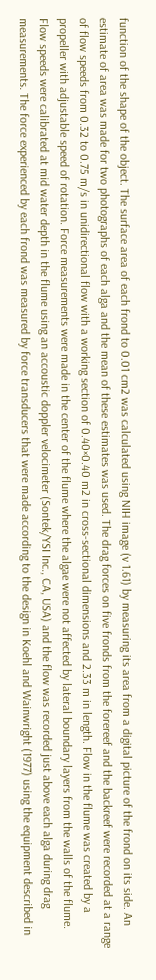function of the shape of the object. The surface area of each frond to 0.01 cm2 was calculated using NIH image (v 1.61) by measuring its area from a digital picture of the frond on its side. An estimate of area was made for two photographs of each alga and the mean of these estimates was used. The drag forces on five fronds from the forereef and the backreef were recorded at a range of flow speeds from 0.32 to 0.75 m/s in unidirectional flow with a working section of 0.40×0.40 m2 in cross-sectional dimensions and 2.33 m in length. Flow in the flume was created by a propeller with adjustable speed of rotation. Force measurements were made in the center of the flume where the algae were not affected by lateral boundary layers from the walls of the flume. Flow speeds were calibrated at mid water depth in the flume using an accoustic doppler velocimeter (Sontek/YSI Inc., CA, USA) and the flow was recorded just above each alga during drag measurements. The force experienced by each frond was measured by force transducers that were made according to the design in Koehl and Wainwright (1977) using the equipment described in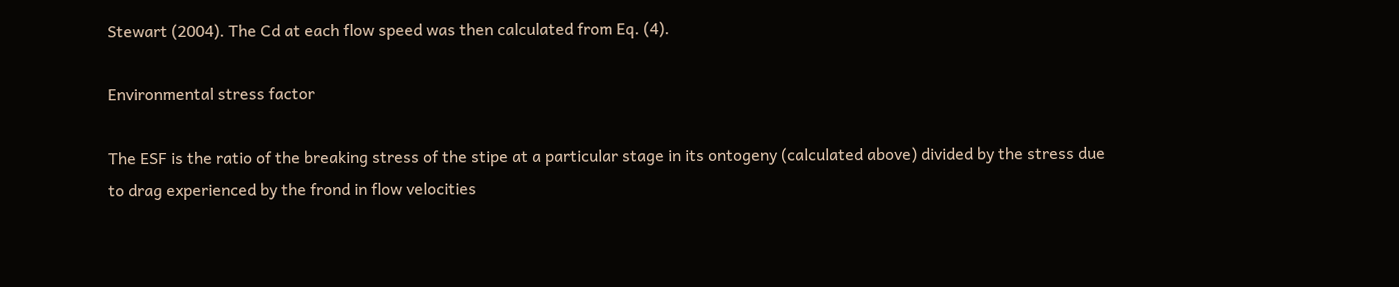Stewart (2004). The Cd at each flow speed was then calculated from Eq. (4).

Environmental stress factor

The ESF is the ratio of the breaking stress of the stipe at a particular stage in its ontogeny (calculated above) divided by the stress due to drag experienced by the frond in flow velocities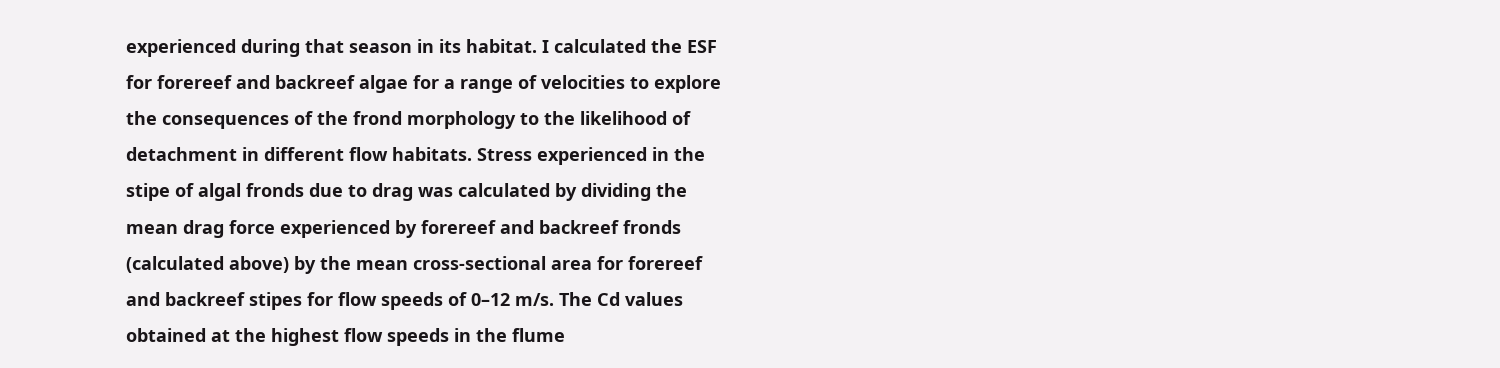experienced during that season in its habitat. I calculated the ESF for forereef and backreef algae for a range of velocities to explore the consequences of the frond morphology to the likelihood of detachment in different flow habitats. Stress experienced in the stipe of algal fronds due to drag was calculated by dividing the mean drag force experienced by forereef and backreef fronds (calculated above) by the mean cross-sectional area for forereef and backreef stipes for flow speeds of 0–12 m/s. The Cd values obtained at the highest flow speeds in the flume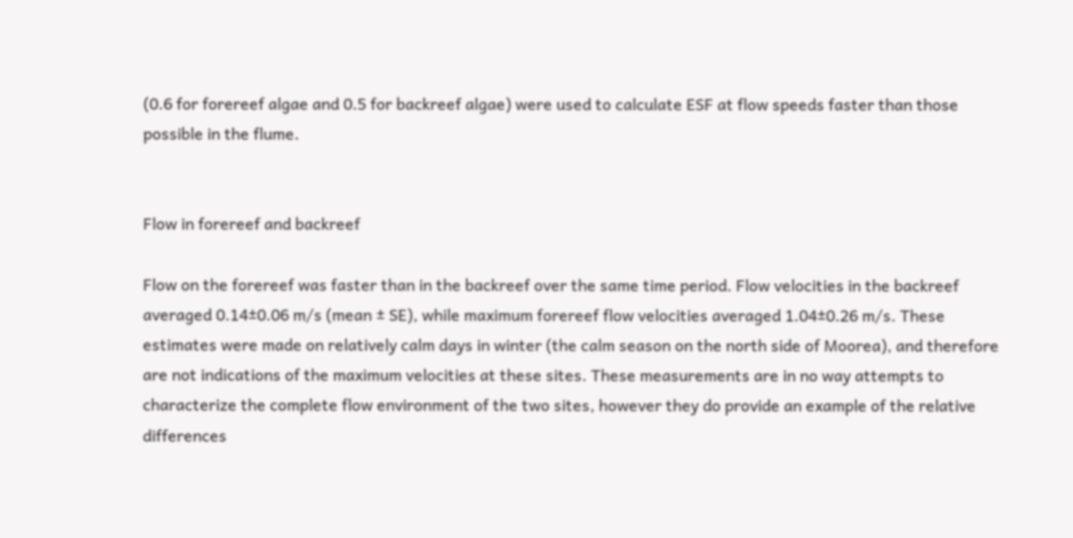(0.6 for forereef algae and 0.5 for backreef algae) were used to calculate ESF at flow speeds faster than those possible in the flume.


Flow in forereef and backreef

Flow on the forereef was faster than in the backreef over the same time period. Flow velocities in the backreef averaged 0.14±0.06 m/s (mean ± SE), while maximum forereef flow velocities averaged 1.04±0.26 m/s. These estimates were made on relatively calm days in winter (the calm season on the north side of Moorea), and therefore are not indications of the maximum velocities at these sites. These measurements are in no way attempts to characterize the complete flow environment of the two sites, however they do provide an example of the relative differences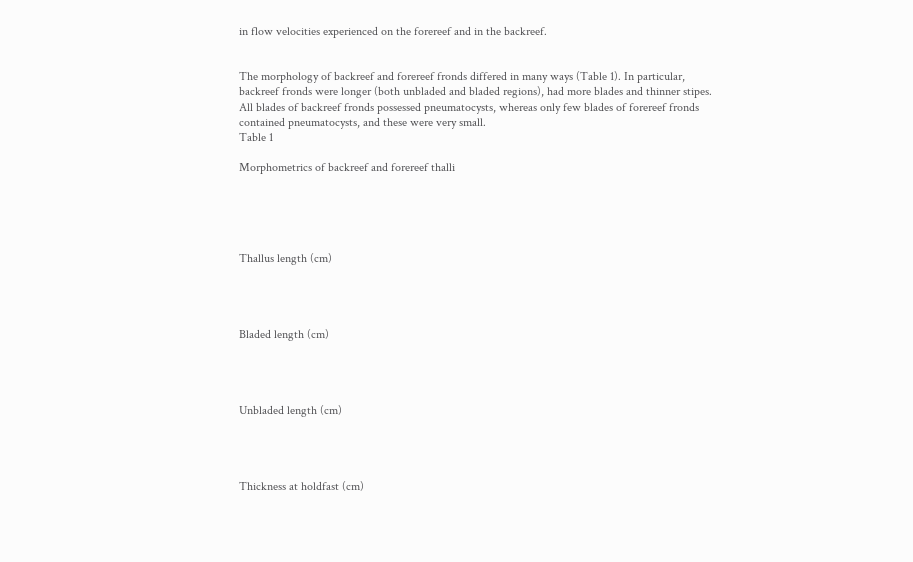in flow velocities experienced on the forereef and in the backreef.


The morphology of backreef and forereef fronds differed in many ways (Table 1). In particular, backreef fronds were longer (both unbladed and bladed regions), had more blades and thinner stipes. All blades of backreef fronds possessed pneumatocysts, whereas only few blades of forereef fronds contained pneumatocysts, and these were very small.
Table 1

Morphometrics of backreef and forereef thalli





Thallus length (cm)




Bladed length (cm)




Unbladed length (cm)




Thickness at holdfast (cm)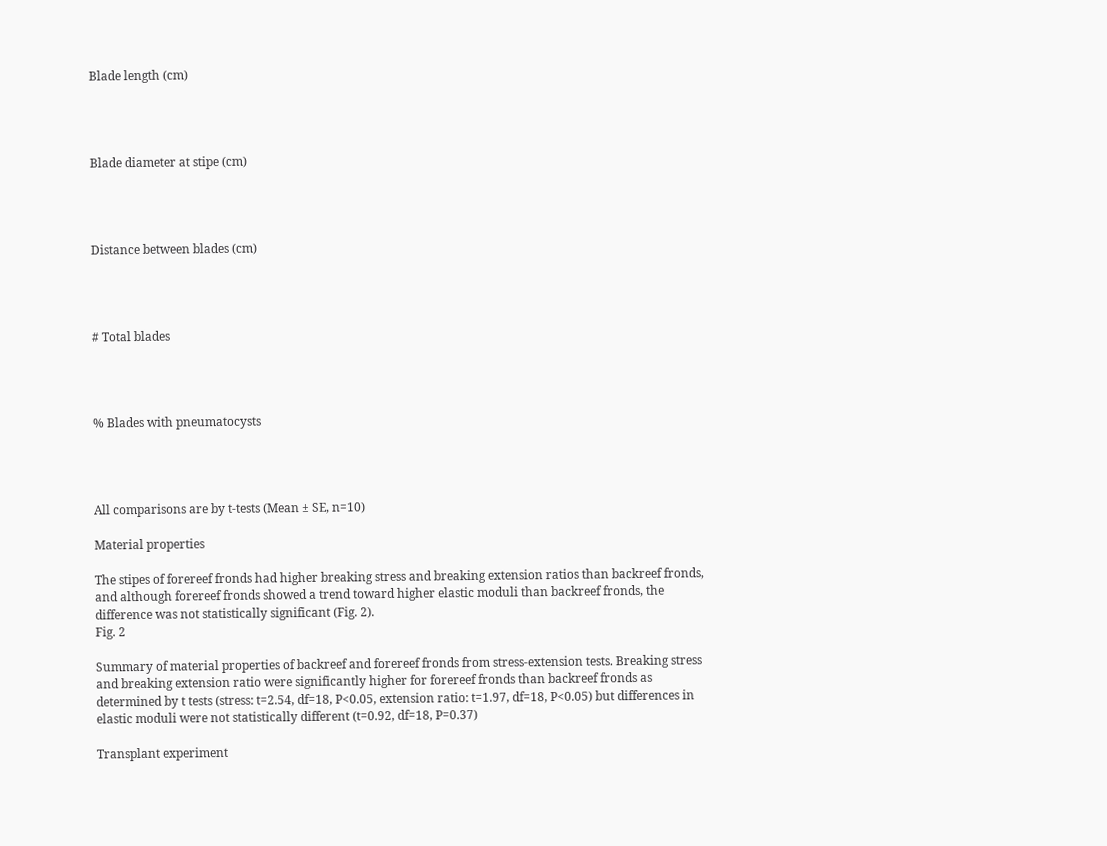Blade length (cm)




Blade diameter at stipe (cm)




Distance between blades (cm)




# Total blades




% Blades with pneumatocysts




All comparisons are by t-tests (Mean ± SE, n=10)

Material properties

The stipes of forereef fronds had higher breaking stress and breaking extension ratios than backreef fronds, and although forereef fronds showed a trend toward higher elastic moduli than backreef fronds, the difference was not statistically significant (Fig. 2).
Fig. 2

Summary of material properties of backreef and forereef fronds from stress-extension tests. Breaking stress and breaking extension ratio were significantly higher for forereef fronds than backreef fronds as determined by t tests (stress: t=2.54, df=18, P<0.05, extension ratio: t=1.97, df=18, P<0.05) but differences in elastic moduli were not statistically different (t=0.92, df=18, P=0.37)

Transplant experiment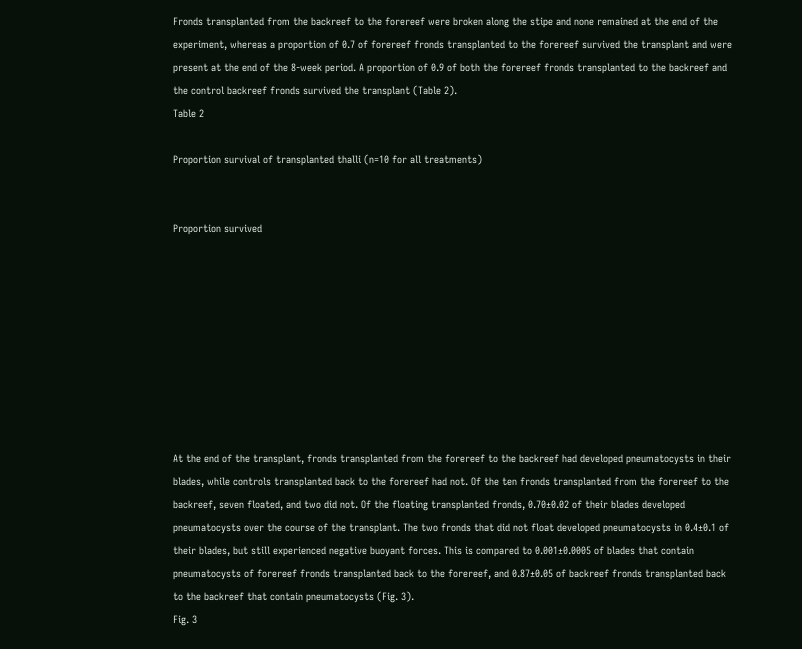Fronds transplanted from the backreef to the forereef were broken along the stipe and none remained at the end of the experiment, whereas a proportion of 0.7 of forereef fronds transplanted to the forereef survived the transplant and were present at the end of the 8-week period. A proportion of 0.9 of both the forereef fronds transplanted to the backreef and the control backreef fronds survived the transplant (Table 2).
Table 2

Proportion survival of transplanted thalli (n=10 for all treatments)


Proportion survived









At the end of the transplant, fronds transplanted from the forereef to the backreef had developed pneumatocysts in their blades, while controls transplanted back to the forereef had not. Of the ten fronds transplanted from the forereef to the backreef, seven floated, and two did not. Of the floating transplanted fronds, 0.70±0.02 of their blades developed pneumatocysts over the course of the transplant. The two fronds that did not float developed pneumatocysts in 0.4±0.1 of their blades, but still experienced negative buoyant forces. This is compared to 0.001±0.0005 of blades that contain pneumatocysts of forereef fronds transplanted back to the forereef, and 0.87±0.05 of backreef fronds transplanted back to the backreef that contain pneumatocysts (Fig. 3).
Fig. 3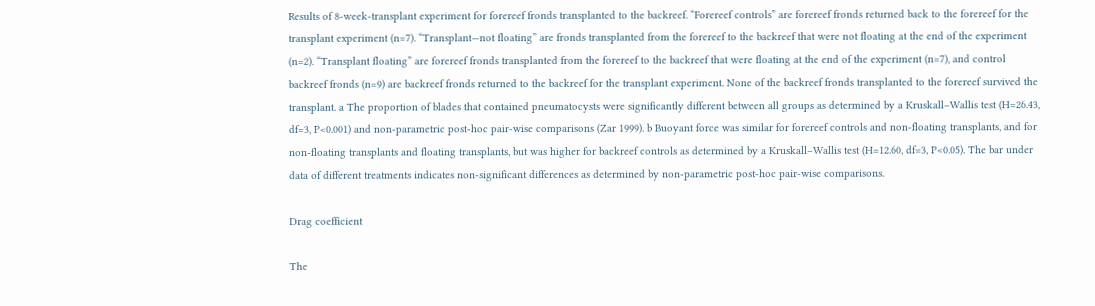Results of 8-week-transplant experiment for forereef fronds transplanted to the backreef. “Forereef controls” are forereef fronds returned back to the forereef for the transplant experiment (n=7). “Transplant—not floating” are fronds transplanted from the forereef to the backreef that were not floating at the end of the experiment (n=2). “Transplant floating” are forereef fronds transplanted from the forereef to the backreef that were floating at the end of the experiment (n=7), and control backreef fronds (n=9) are backreef fronds returned to the backreef for the transplant experiment. None of the backreef fronds transplanted to the forereef survived the transplant. a The proportion of blades that contained pneumatocysts were significantly different between all groups as determined by a Kruskall–Wallis test (H=26.43, df=3, P<0.001) and non-parametric post-hoc pair-wise comparisons (Zar 1999). b Buoyant force was similar for forereef controls and non-floating transplants, and for non-floating transplants and floating transplants, but was higher for backreef controls as determined by a Kruskall–Wallis test (H=12.60, df=3, P<0.05). The bar under data of different treatments indicates non-significant differences as determined by non-parametric post-hoc pair-wise comparisons.

Drag coefficient

The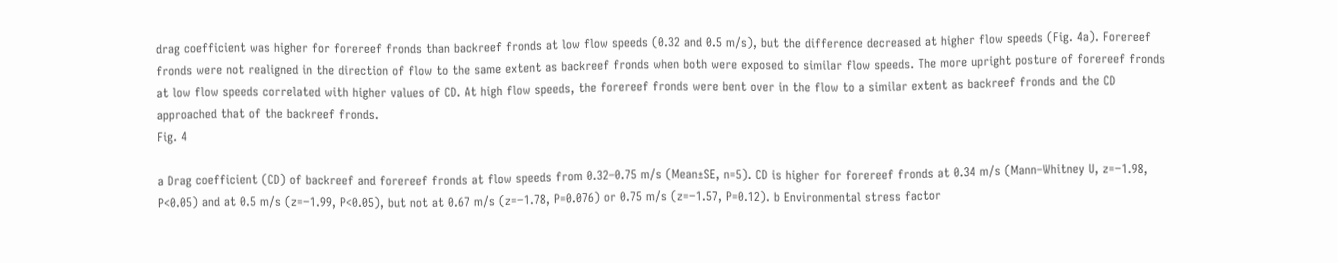drag coefficient was higher for forereef fronds than backreef fronds at low flow speeds (0.32 and 0.5 m/s), but the difference decreased at higher flow speeds (Fig. 4a). Forereef fronds were not realigned in the direction of flow to the same extent as backreef fronds when both were exposed to similar flow speeds. The more upright posture of forereef fronds at low flow speeds correlated with higher values of CD. At high flow speeds, the forereef fronds were bent over in the flow to a similar extent as backreef fronds and the CD approached that of the backreef fronds.
Fig. 4

a Drag coefficient (CD) of backreef and forereef fronds at flow speeds from 0.32–0.75 m/s (Mean±SE, n=5). CD is higher for forereef fronds at 0.34 m/s (Mann–Whitney U, z=−1.98, P<0.05) and at 0.5 m/s (z=−1.99, P<0.05), but not at 0.67 m/s (z=−1.78, P=0.076) or 0.75 m/s (z=−1.57, P=0.12). b Environmental stress factor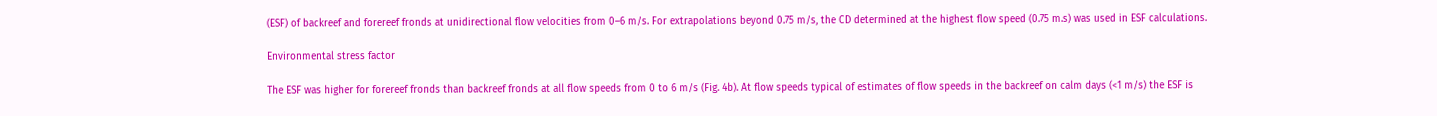(ESF) of backreef and forereef fronds at unidirectional flow velocities from 0–6 m/s. For extrapolations beyond 0.75 m/s, the CD determined at the highest flow speed (0.75 m.s) was used in ESF calculations.

Environmental stress factor

The ESF was higher for forereef fronds than backreef fronds at all flow speeds from 0 to 6 m/s (Fig. 4b). At flow speeds typical of estimates of flow speeds in the backreef on calm days (<1 m/s) the ESF is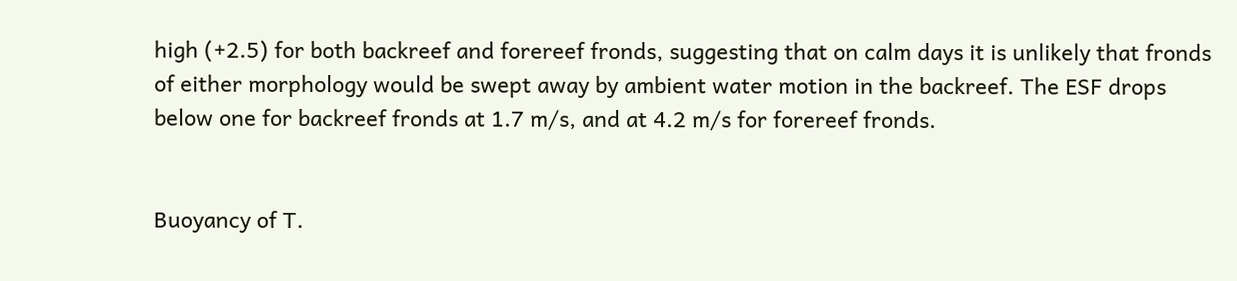high (+2.5) for both backreef and forereef fronds, suggesting that on calm days it is unlikely that fronds of either morphology would be swept away by ambient water motion in the backreef. The ESF drops below one for backreef fronds at 1.7 m/s, and at 4.2 m/s for forereef fronds.


Buoyancy of T.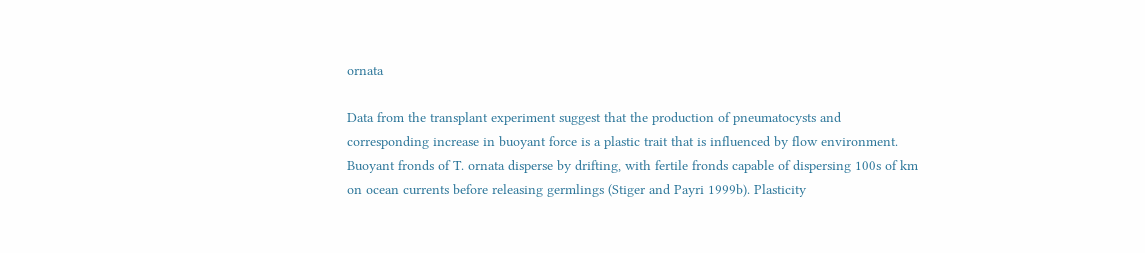ornata

Data from the transplant experiment suggest that the production of pneumatocysts and corresponding increase in buoyant force is a plastic trait that is influenced by flow environment. Buoyant fronds of T. ornata disperse by drifting, with fertile fronds capable of dispersing 100s of km on ocean currents before releasing germlings (Stiger and Payri 1999b). Plasticity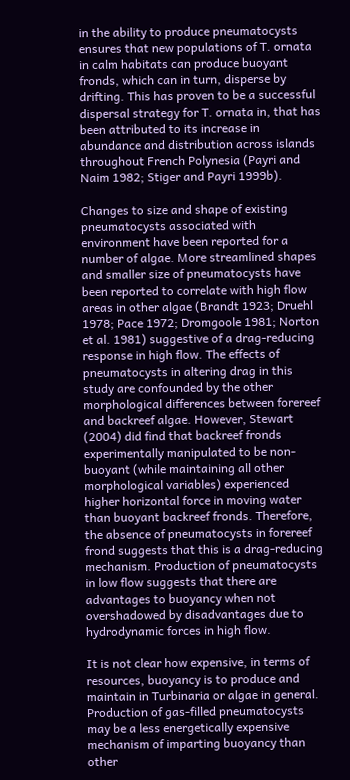in the ability to produce pneumatocysts ensures that new populations of T. ornata in calm habitats can produce buoyant fronds, which can in turn, disperse by drifting. This has proven to be a successful dispersal strategy for T. ornata in, that has been attributed to its increase in abundance and distribution across islands throughout French Polynesia (Payri and Naim 1982; Stiger and Payri 1999b).

Changes to size and shape of existing pneumatocysts associated with environment have been reported for a number of algae. More streamlined shapes and smaller size of pneumatocysts have been reported to correlate with high flow areas in other algae (Brandt 1923; Druehl 1978; Pace 1972; Dromgoole 1981; Norton et al. 1981) suggestive of a drag-reducing response in high flow. The effects of pneumatocysts in altering drag in this study are confounded by the other morphological differences between forereef and backreef algae. However, Stewart (2004) did find that backreef fronds experimentally manipulated to be non-buoyant (while maintaining all other morphological variables) experienced higher horizontal force in moving water than buoyant backreef fronds. Therefore, the absence of pneumatocysts in forereef frond suggests that this is a drag-reducing mechanism. Production of pneumatocysts in low flow suggests that there are advantages to buoyancy when not overshadowed by disadvantages due to hydrodynamic forces in high flow.

It is not clear how expensive, in terms of resources, buoyancy is to produce and maintain in Turbinaria or algae in general. Production of gas-filled pneumatocysts may be a less energetically expensive mechanism of imparting buoyancy than other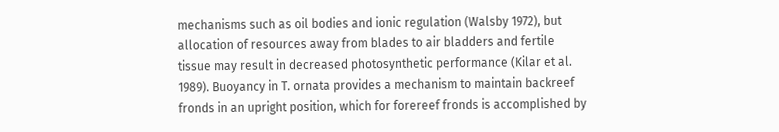mechanisms such as oil bodies and ionic regulation (Walsby 1972), but allocation of resources away from blades to air bladders and fertile tissue may result in decreased photosynthetic performance (Kilar et al. 1989). Buoyancy in T. ornata provides a mechanism to maintain backreef fronds in an upright position, which for forereef fronds is accomplished by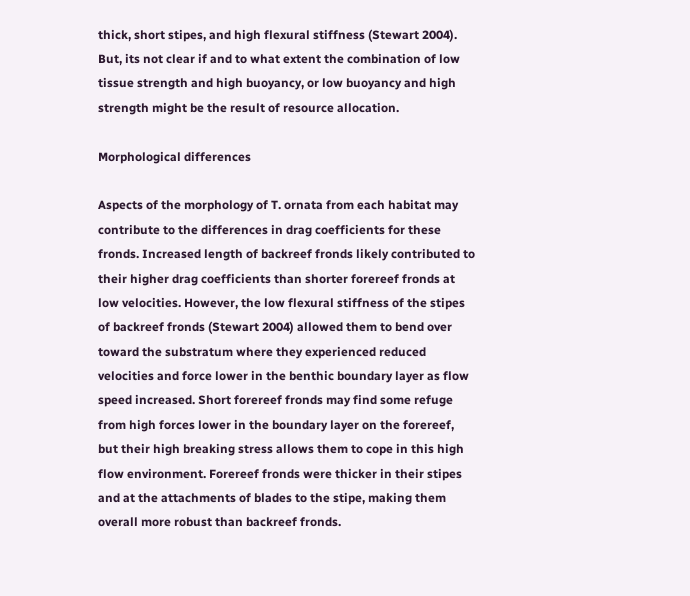thick, short stipes, and high flexural stiffness (Stewart 2004). But, its not clear if and to what extent the combination of low tissue strength and high buoyancy, or low buoyancy and high strength might be the result of resource allocation.

Morphological differences

Aspects of the morphology of T. ornata from each habitat may contribute to the differences in drag coefficients for these fronds. Increased length of backreef fronds likely contributed to their higher drag coefficients than shorter forereef fronds at low velocities. However, the low flexural stiffness of the stipes of backreef fronds (Stewart 2004) allowed them to bend over toward the substratum where they experienced reduced velocities and force lower in the benthic boundary layer as flow speed increased. Short forereef fronds may find some refuge from high forces lower in the boundary layer on the forereef, but their high breaking stress allows them to cope in this high flow environment. Forereef fronds were thicker in their stipes and at the attachments of blades to the stipe, making them overall more robust than backreef fronds.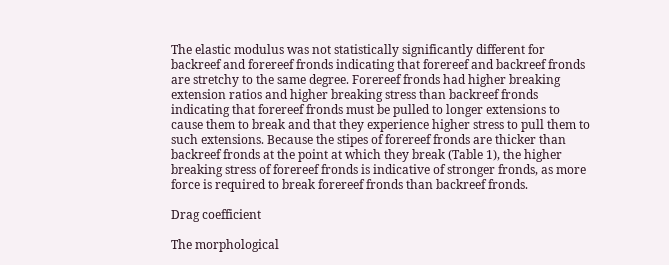The elastic modulus was not statistically significantly different for backreef and forereef fronds indicating that forereef and backreef fronds are stretchy to the same degree. Forereef fronds had higher breaking extension ratios and higher breaking stress than backreef fronds indicating that forereef fronds must be pulled to longer extensions to cause them to break and that they experience higher stress to pull them to such extensions. Because the stipes of forereef fronds are thicker than backreef fronds at the point at which they break (Table 1), the higher breaking stress of forereef fronds is indicative of stronger fronds, as more force is required to break forereef fronds than backreef fronds.

Drag coefficient

The morphological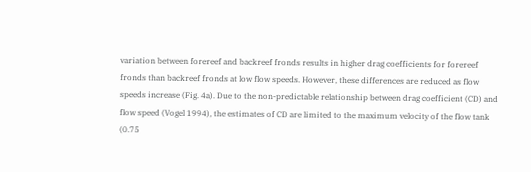variation between forereef and backreef fronds results in higher drag coefficients for forereef fronds than backreef fronds at low flow speeds. However, these differences are reduced as flow speeds increase (Fig. 4a). Due to the non-predictable relationship between drag coefficient (CD) and flow speed (Vogel 1994), the estimates of CD are limited to the maximum velocity of the flow tank (0.75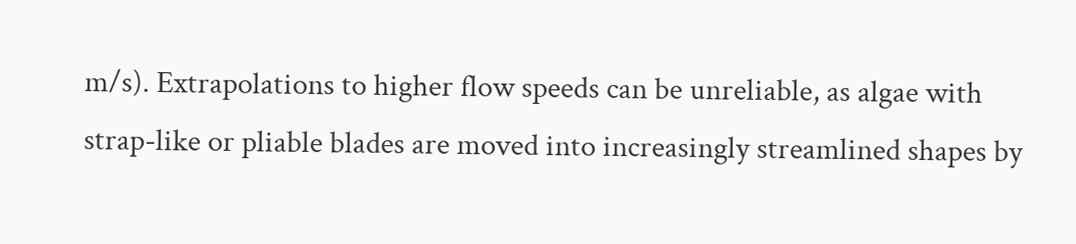m/s). Extrapolations to higher flow speeds can be unreliable, as algae with strap-like or pliable blades are moved into increasingly streamlined shapes by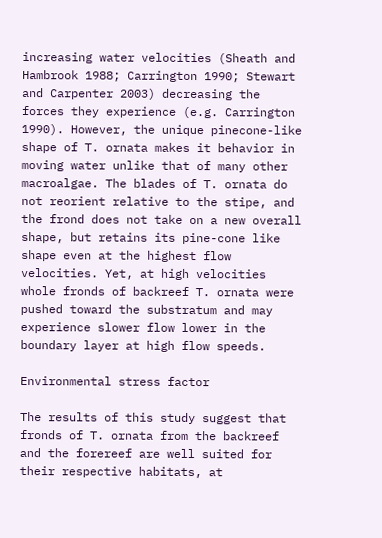increasing water velocities (Sheath and Hambrook 1988; Carrington 1990; Stewart and Carpenter 2003) decreasing the forces they experience (e.g. Carrington 1990). However, the unique pinecone-like shape of T. ornata makes it behavior in moving water unlike that of many other macroalgae. The blades of T. ornata do not reorient relative to the stipe, and the frond does not take on a new overall shape, but retains its pine-cone like shape even at the highest flow velocities. Yet, at high velocities whole fronds of backreef T. ornata were pushed toward the substratum and may experience slower flow lower in the boundary layer at high flow speeds.

Environmental stress factor

The results of this study suggest that fronds of T. ornata from the backreef and the forereef are well suited for their respective habitats, at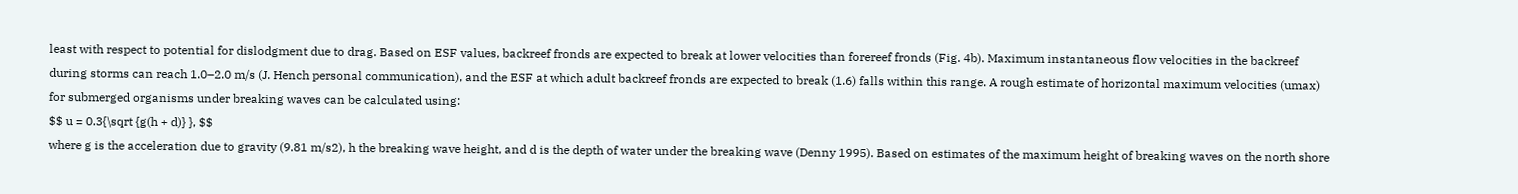least with respect to potential for dislodgment due to drag. Based on ESF values, backreef fronds are expected to break at lower velocities than forereef fronds (Fig. 4b). Maximum instantaneous flow velocities in the backreef during storms can reach 1.0–2.0 m/s (J. Hench personal communication), and the ESF at which adult backreef fronds are expected to break (1.6) falls within this range. A rough estimate of horizontal maximum velocities (umax) for submerged organisms under breaking waves can be calculated using:
$$ u = 0.3{\sqrt {g(h + d)} }, $$
where g is the acceleration due to gravity (9.81 m/s2), h the breaking wave height, and d is the depth of water under the breaking wave (Denny 1995). Based on estimates of the maximum height of breaking waves on the north shore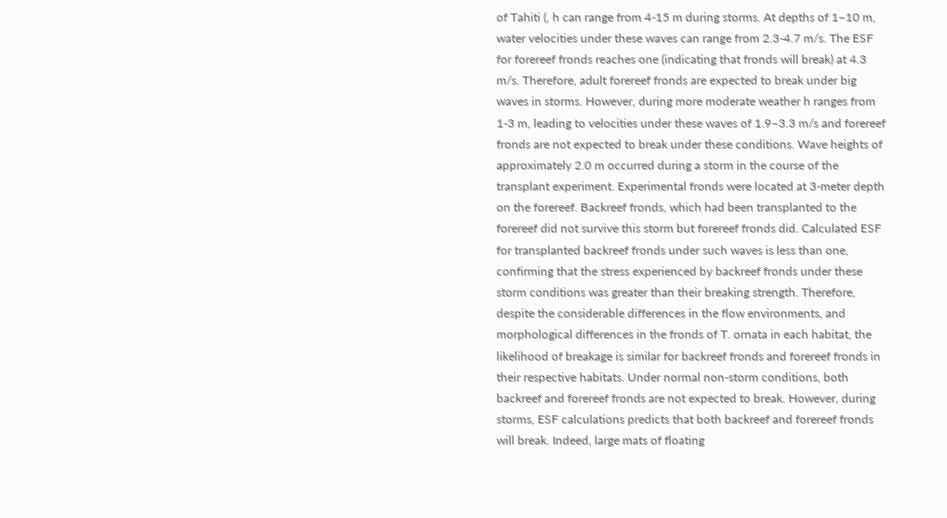of Tahiti (, h can range from 4-15 m during storms. At depths of 1–10 m, water velocities under these waves can range from 2.3-4.7 m/s. The ESF for forereef fronds reaches one (indicating that fronds will break) at 4.3 m/s. Therefore, adult forereef fronds are expected to break under big waves in storms. However, during more moderate weather h ranges from 1-3 m, leading to velocities under these waves of 1.9–3.3 m/s and forereef fronds are not expected to break under these conditions. Wave heights of approximately 2.0 m occurred during a storm in the course of the transplant experiment. Experimental fronds were located at 3-meter depth on the forereef. Backreef fronds, which had been transplanted to the forereef did not survive this storm but forereef fronds did. Calculated ESF for transplanted backreef fronds under such waves is less than one, confirming that the stress experienced by backreef fronds under these storm conditions was greater than their breaking strength. Therefore, despite the considerable differences in the flow environments, and morphological differences in the fronds of T. ornata in each habitat, the likelihood of breakage is similar for backreef fronds and forereef fronds in their respective habitats. Under normal non-storm conditions, both backreef and forereef fronds are not expected to break. However, during storms, ESF calculations predicts that both backreef and forereef fronds will break. Indeed, large mats of floating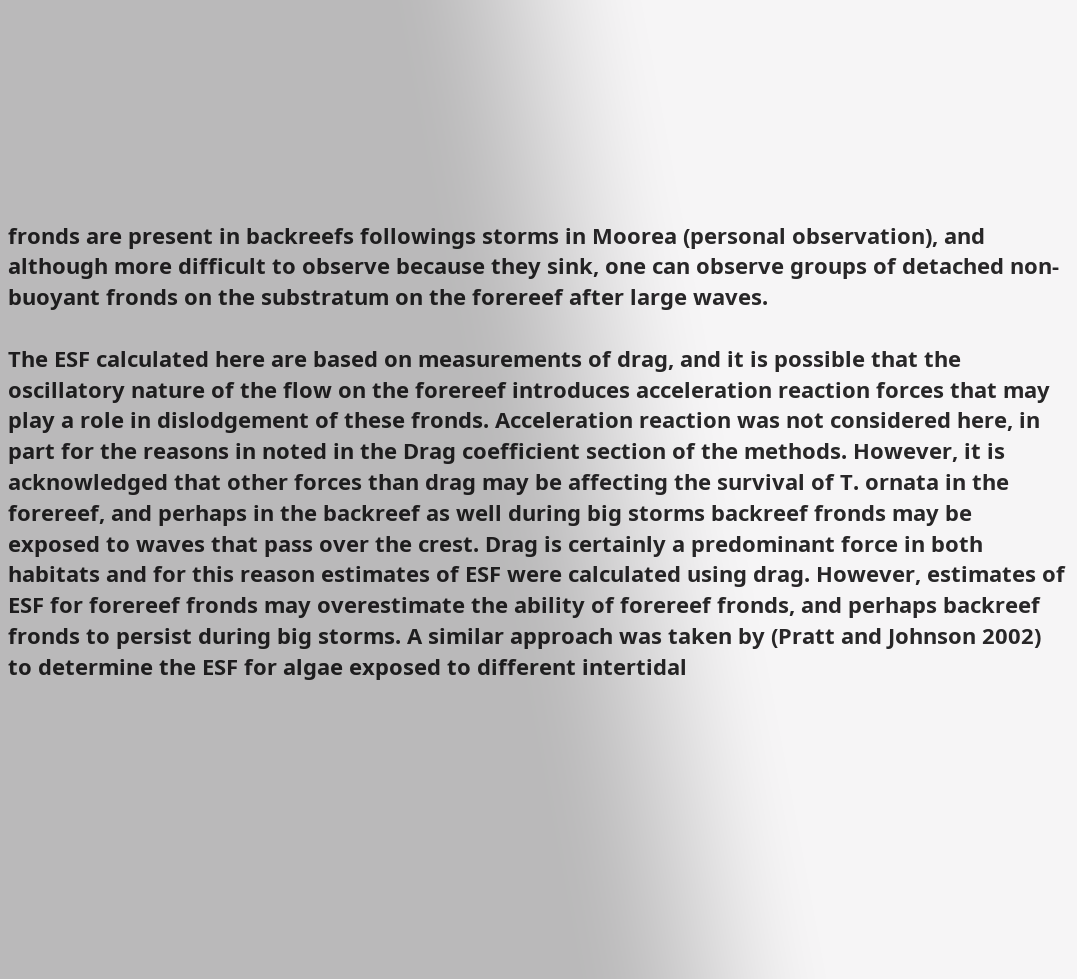fronds are present in backreefs followings storms in Moorea (personal observation), and although more difficult to observe because they sink, one can observe groups of detached non-buoyant fronds on the substratum on the forereef after large waves.

The ESF calculated here are based on measurements of drag, and it is possible that the oscillatory nature of the flow on the forereef introduces acceleration reaction forces that may play a role in dislodgement of these fronds. Acceleration reaction was not considered here, in part for the reasons in noted in the Drag coefficient section of the methods. However, it is acknowledged that other forces than drag may be affecting the survival of T. ornata in the forereef, and perhaps in the backreef as well during big storms backreef fronds may be exposed to waves that pass over the crest. Drag is certainly a predominant force in both habitats and for this reason estimates of ESF were calculated using drag. However, estimates of ESF for forereef fronds may overestimate the ability of forereef fronds, and perhaps backreef fronds to persist during big storms. A similar approach was taken by (Pratt and Johnson 2002) to determine the ESF for algae exposed to different intertidal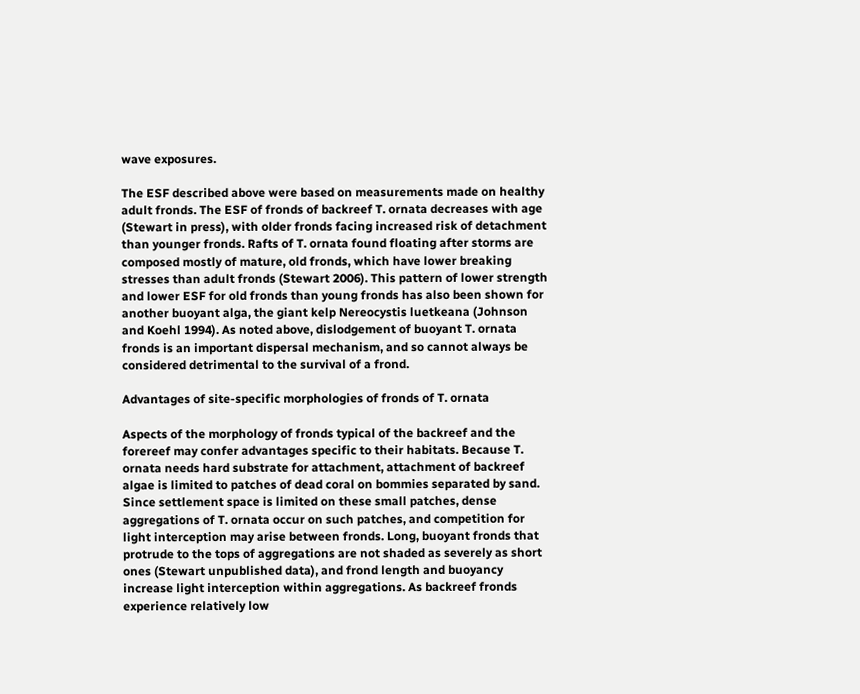wave exposures.

The ESF described above were based on measurements made on healthy adult fronds. The ESF of fronds of backreef T. ornata decreases with age (Stewart in press), with older fronds facing increased risk of detachment than younger fronds. Rafts of T. ornata found floating after storms are composed mostly of mature, old fronds, which have lower breaking stresses than adult fronds (Stewart 2006). This pattern of lower strength and lower ESF for old fronds than young fronds has also been shown for another buoyant alga, the giant kelp Nereocystis luetkeana (Johnson and Koehl 1994). As noted above, dislodgement of buoyant T. ornata fronds is an important dispersal mechanism, and so cannot always be considered detrimental to the survival of a frond.

Advantages of site-specific morphologies of fronds of T. ornata

Aspects of the morphology of fronds typical of the backreef and the forereef may confer advantages specific to their habitats. Because T. ornata needs hard substrate for attachment, attachment of backreef algae is limited to patches of dead coral on bommies separated by sand. Since settlement space is limited on these small patches, dense aggregations of T. ornata occur on such patches, and competition for light interception may arise between fronds. Long, buoyant fronds that protrude to the tops of aggregations are not shaded as severely as short ones (Stewart unpublished data), and frond length and buoyancy increase light interception within aggregations. As backreef fronds experience relatively low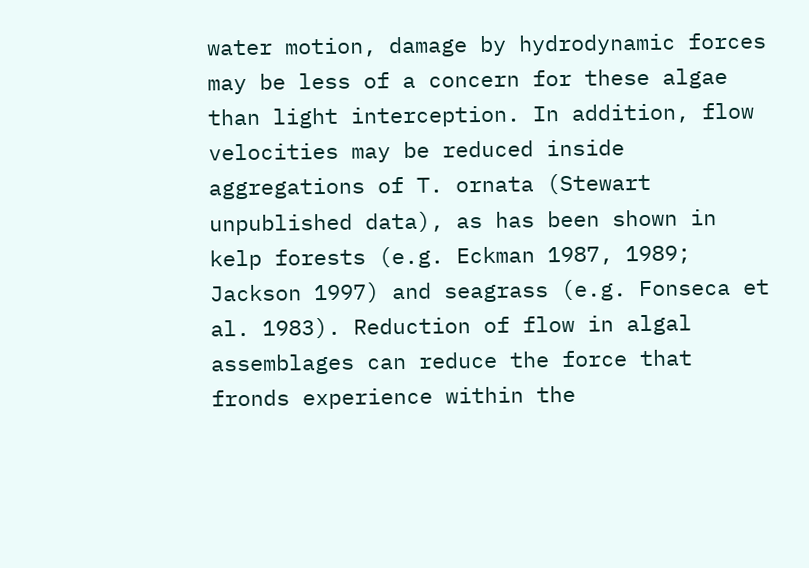water motion, damage by hydrodynamic forces may be less of a concern for these algae than light interception. In addition, flow velocities may be reduced inside aggregations of T. ornata (Stewart unpublished data), as has been shown in kelp forests (e.g. Eckman 1987, 1989; Jackson 1997) and seagrass (e.g. Fonseca et al. 1983). Reduction of flow in algal assemblages can reduce the force that fronds experience within the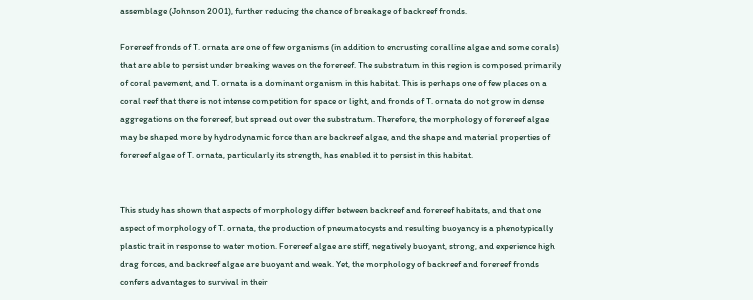assemblage (Johnson 2001), further reducing the chance of breakage of backreef fronds.

Forereef fronds of T. ornata are one of few organisms (in addition to encrusting coralline algae and some corals) that are able to persist under breaking waves on the forereef. The substratum in this region is composed primarily of coral pavement, and T. ornata is a dominant organism in this habitat. This is perhaps one of few places on a coral reef that there is not intense competition for space or light, and fronds of T. ornata do not grow in dense aggregations on the forereef, but spread out over the substratum. Therefore, the morphology of forereef algae may be shaped more by hydrodynamic force than are backreef algae, and the shape and material properties of forereef algae of T. ornata, particularly its strength, has enabled it to persist in this habitat.


This study has shown that aspects of morphology differ between backreef and forereef habitats, and that one aspect of morphology of T. ornata, the production of pneumatocysts and resulting buoyancy is a phenotypically plastic trait in response to water motion. Forereef algae are stiff, negatively buoyant, strong, and experience high drag forces, and backreef algae are buoyant and weak. Yet, the morphology of backreef and forereef fronds confers advantages to survival in their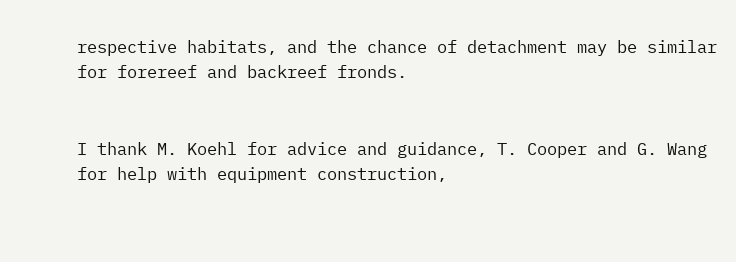respective habitats, and the chance of detachment may be similar for forereef and backreef fronds.


I thank M. Koehl for advice and guidance, T. Cooper and G. Wang for help with equipment construction,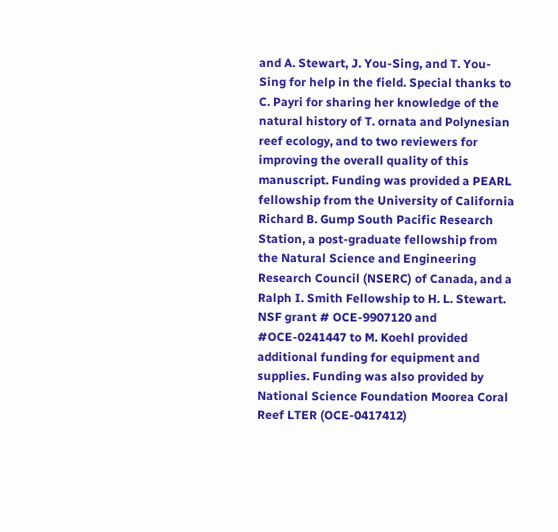and A. Stewart, J. You-Sing, and T. You-Sing for help in the field. Special thanks to C. Payri for sharing her knowledge of the natural history of T. ornata and Polynesian reef ecology, and to two reviewers for improving the overall quality of this manuscript. Funding was provided a PEARL fellowship from the University of California Richard B. Gump South Pacific Research Station, a post-graduate fellowship from the Natural Science and Engineering Research Council (NSERC) of Canada, and a Ralph I. Smith Fellowship to H. L. Stewart. NSF grant # OCE-9907120 and #OCE-0241447 to M. Koehl provided additional funding for equipment and supplies. Funding was also provided by National Science Foundation Moorea Coral Reef LTER (OCE-0417412)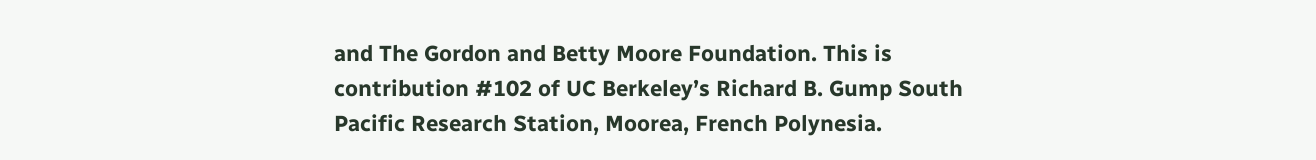and The Gordon and Betty Moore Foundation. This is contribution #102 of UC Berkeley’s Richard B. Gump South Pacific Research Station, Moorea, French Polynesia.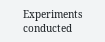Experiments conducted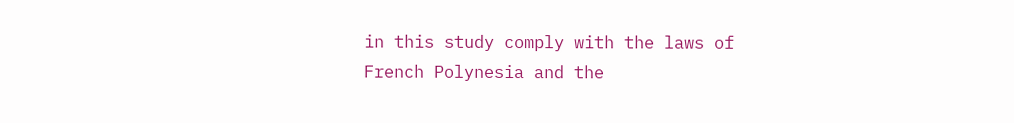in this study comply with the laws of French Polynesia and the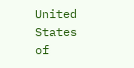United States of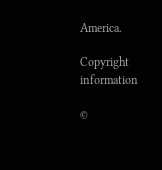America.

Copyright information

©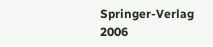Springer-Verlag 2006